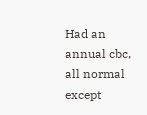Had an annual cbc, all normal except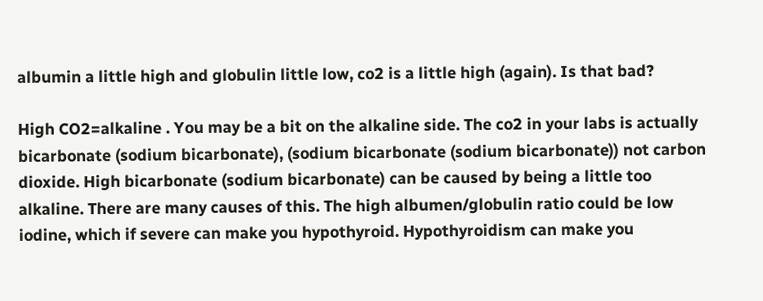albumin a little high and globulin little low, co2 is a little high (again). Is that bad?

High CO2=alkaline . You may be a bit on the alkaline side. The co2 in your labs is actually bicarbonate (sodium bicarbonate), (sodium bicarbonate (sodium bicarbonate)) not carbon dioxide. High bicarbonate (sodium bicarbonate) can be caused by being a little too alkaline. There are many causes of this. The high albumen/globulin ratio could be low iodine, which if severe can make you hypothyroid. Hypothyroidism can make you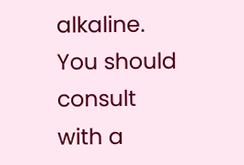alkaline. You should consult with a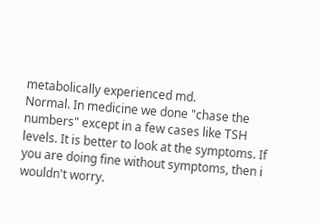metabolically experienced md.
Normal. In medicine we done "chase the numbers" except in a few cases like TSH levels. It is better to look at the symptoms. If you are doing fine without symptoms, then i wouldn't worry.